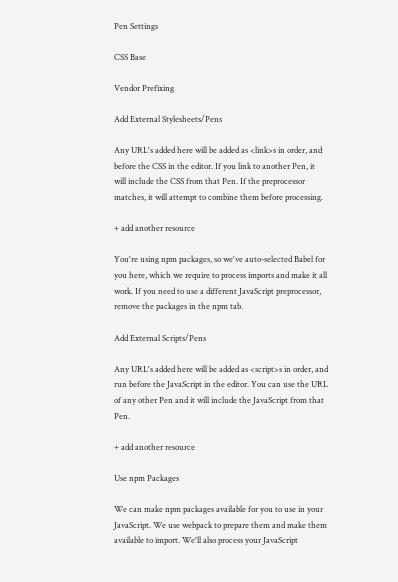Pen Settings

CSS Base

Vendor Prefixing

Add External Stylesheets/Pens

Any URL's added here will be added as <link>s in order, and before the CSS in the editor. If you link to another Pen, it will include the CSS from that Pen. If the preprocessor matches, it will attempt to combine them before processing.

+ add another resource

You're using npm packages, so we've auto-selected Babel for you here, which we require to process imports and make it all work. If you need to use a different JavaScript preprocessor, remove the packages in the npm tab.

Add External Scripts/Pens

Any URL's added here will be added as <script>s in order, and run before the JavaScript in the editor. You can use the URL of any other Pen and it will include the JavaScript from that Pen.

+ add another resource

Use npm Packages

We can make npm packages available for you to use in your JavaScript. We use webpack to prepare them and make them available to import. We'll also process your JavaScript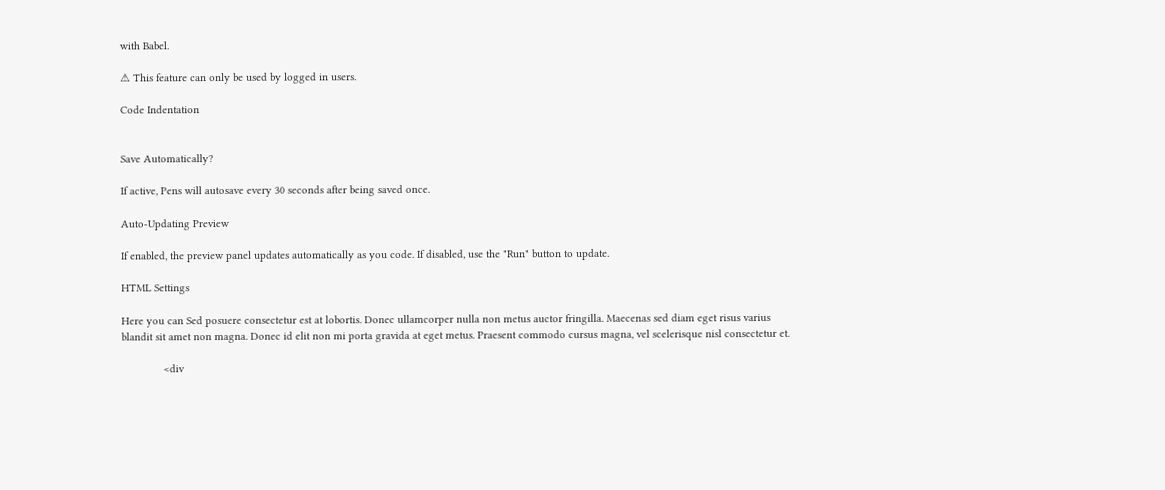with Babel.

⚠ This feature can only be used by logged in users.

Code Indentation


Save Automatically?

If active, Pens will autosave every 30 seconds after being saved once.

Auto-Updating Preview

If enabled, the preview panel updates automatically as you code. If disabled, use the "Run" button to update.

HTML Settings

Here you can Sed posuere consectetur est at lobortis. Donec ullamcorper nulla non metus auctor fringilla. Maecenas sed diam eget risus varius blandit sit amet non magna. Donec id elit non mi porta gravida at eget metus. Praesent commodo cursus magna, vel scelerisque nisl consectetur et.

              <div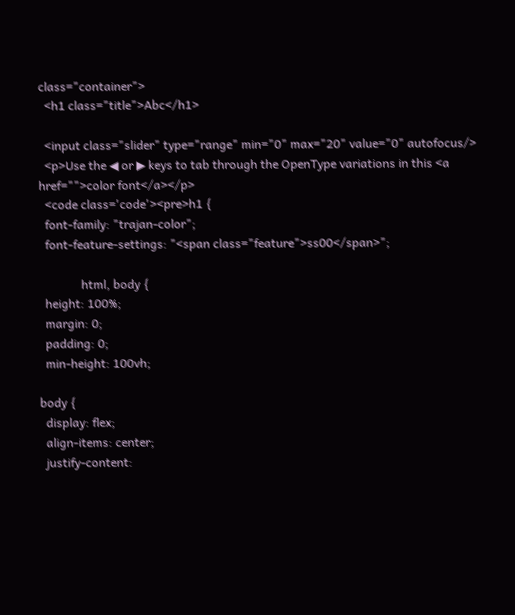class="container">
  <h1 class="title">Abc</h1>

  <input class="slider" type="range" min="0" max="20" value="0" autofocus/>
  <p>Use the ◀ or ▶ keys to tab through the OpenType variations in this <a href="">color font</a></p>
  <code class='code'><pre>h1 {
  font-family: "trajan-color";
  font-feature-settings: "<span class="feature">ss00</span>";

              html, body {
  height: 100%;
  margin: 0;
  padding: 0;
  min-height: 100vh;

body {
  display: flex;
  align-items: center;
  justify-content: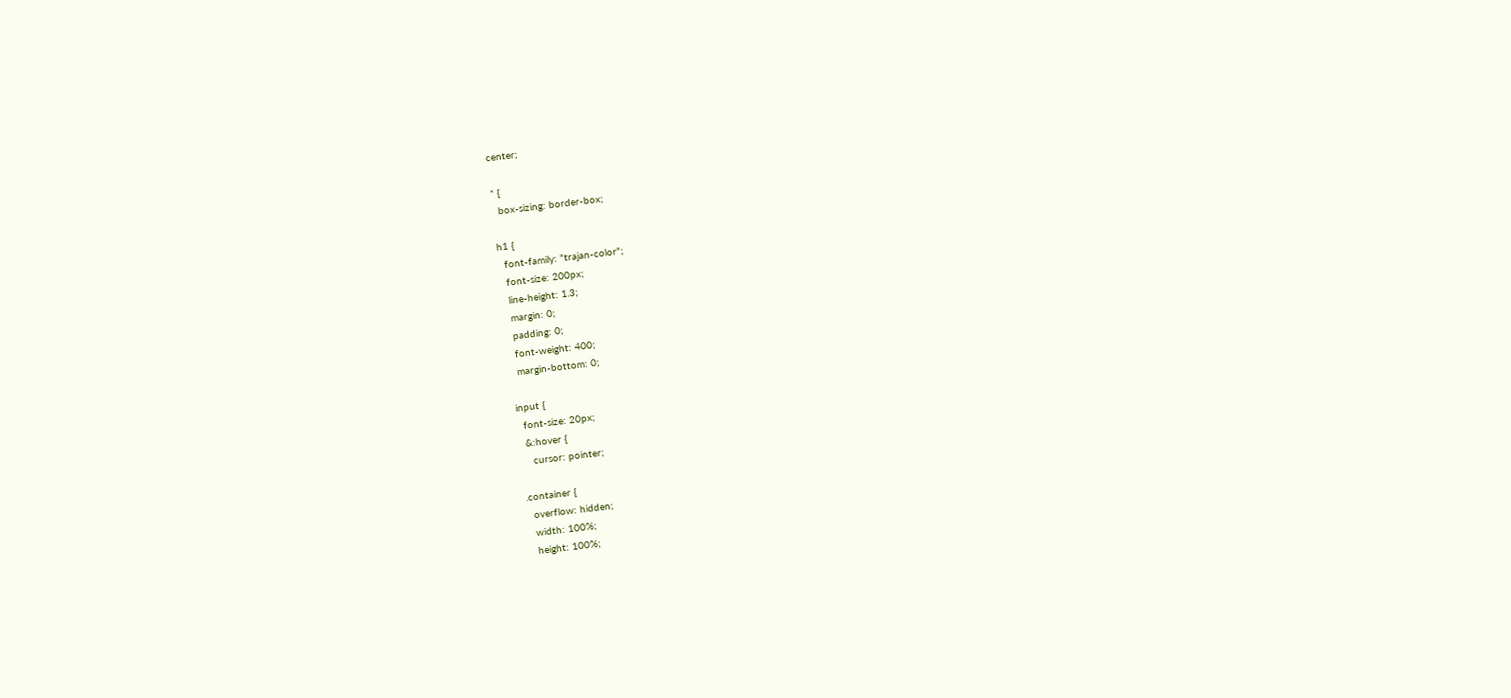center;

* {
  box-sizing: border-box;

h1 {
  font-family: "trajan-color";
  font-size: 200px;
  line-height: 1.3;
  margin: 0;
  padding: 0;
  font-weight: 400;
  margin-bottom: 0;

input {
  font-size: 20px;
  &:hover {
    cursor: pointer;

.container {
  overflow: hidden;
  width: 100%;
  height: 100%;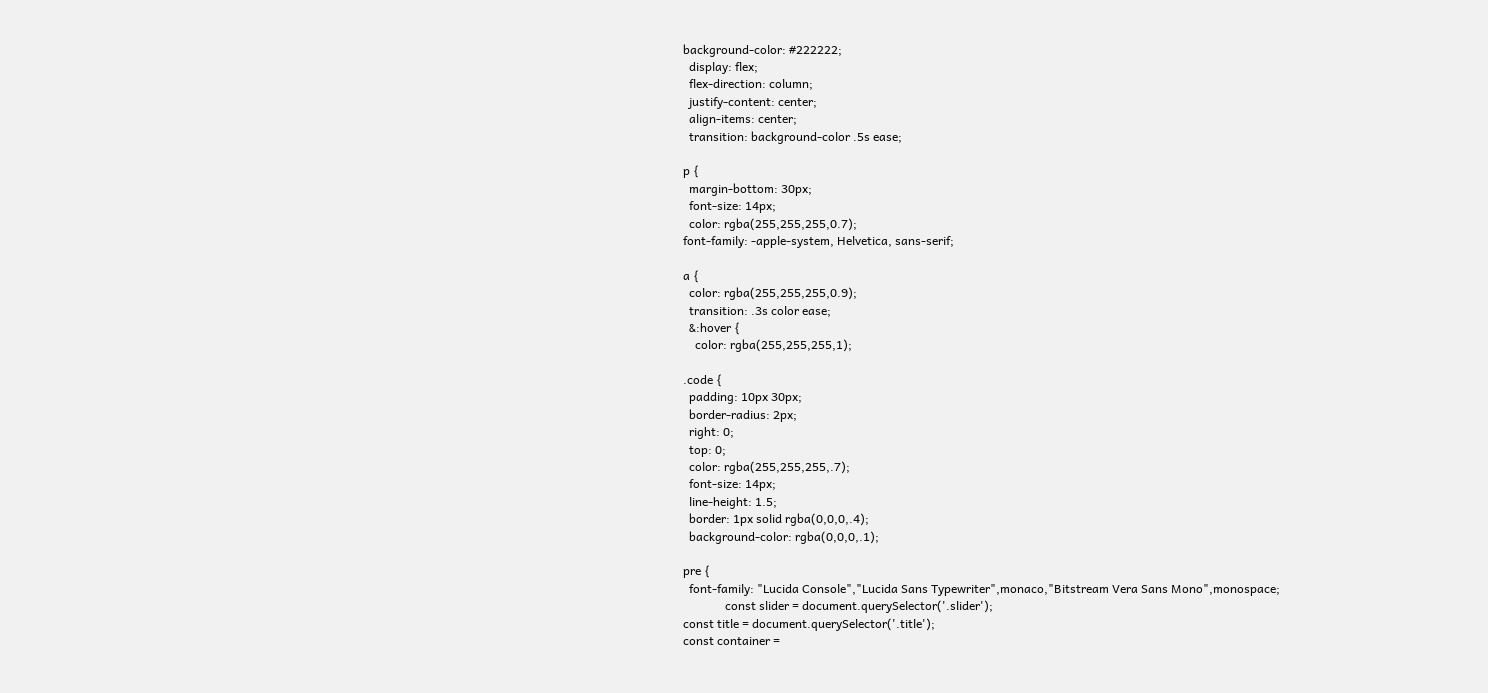background-color: #222222;
  display: flex;
  flex-direction: column;
  justify-content: center;
  align-items: center;
  transition: background-color .5s ease;

p {
  margin-bottom: 30px;
  font-size: 14px;
  color: rgba(255,255,255,0.7);
font-family: -apple-system, Helvetica, sans-serif;

a {
  color: rgba(255,255,255,0.9);
  transition: .3s color ease;
  &:hover {
    color: rgba(255,255,255,1);

.code {
  padding: 10px 30px;
  border-radius: 2px;
  right: 0;
  top: 0;
  color: rgba(255,255,255,.7);
  font-size: 14px;
  line-height: 1.5;
  border: 1px solid rgba(0,0,0,.4);
  background-color: rgba(0,0,0,.1);

pre {
  font-family: "Lucida Console","Lucida Sans Typewriter",monaco,"Bitstream Vera Sans Mono",monospace;
              const slider = document.querySelector('.slider');
const title = document.querySelector('.title');
const container =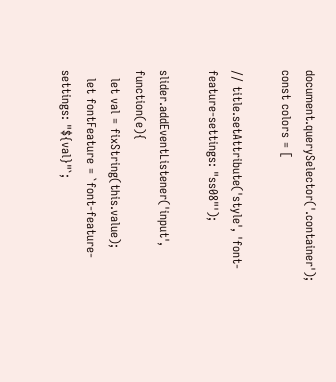document.querySelector('.container');
const colors = [

// title.setAttribute('style', 'font-feature-settings: "ss08"');

slider.addEventListener('input', function(e){
  let val = fixString(this.value);
  let fontFeature = `font-feature-settings: "${val}"`;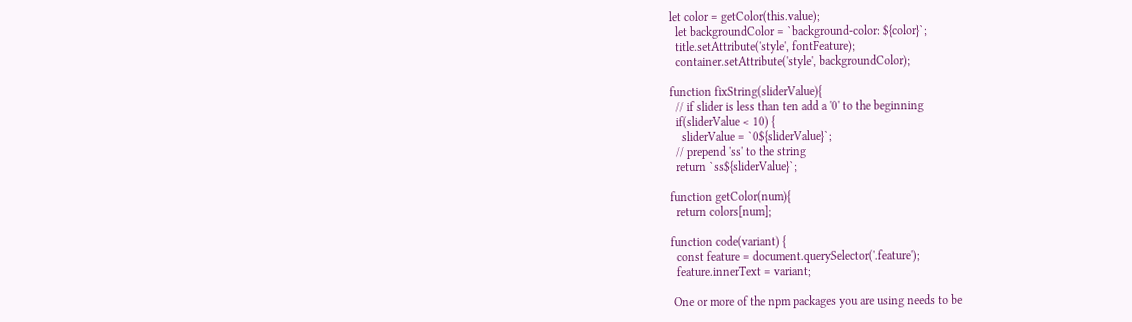let color = getColor(this.value);
  let backgroundColor = `background-color: ${color}`;
  title.setAttribute('style', fontFeature);
  container.setAttribute('style', backgroundColor);

function fixString(sliderValue){
  // if slider is less than ten add a '0' to the beginning
  if(sliderValue < 10) {
    sliderValue = `0${sliderValue}`;
  // prepend 'ss' to the string
  return `ss${sliderValue}`;

function getColor(num){
  return colors[num];

function code(variant) {
  const feature = document.querySelector('.feature');
  feature.innerText = variant;

 One or more of the npm packages you are using needs to be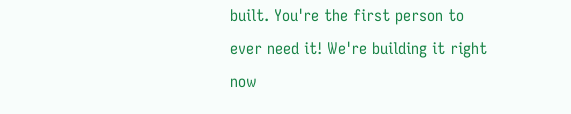built. You're the first person to ever need it! We're building it right now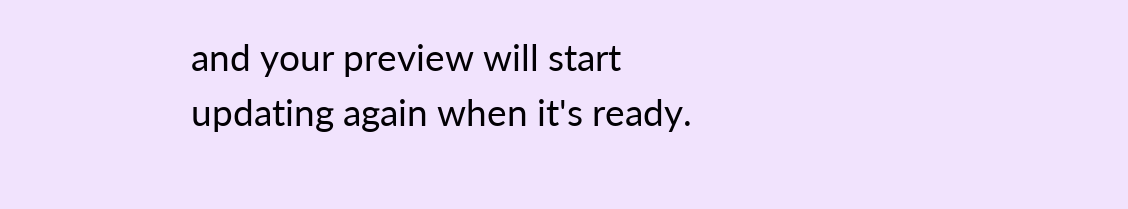and your preview will start updating again when it's ready.